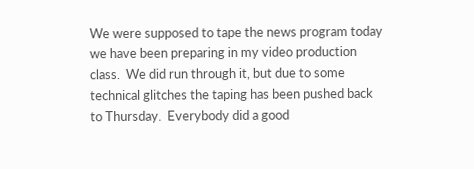We were supposed to tape the news program today we have been preparing in my video production class.  We did run through it, but due to some technical glitches the taping has been pushed back to Thursday.  Everybody did a good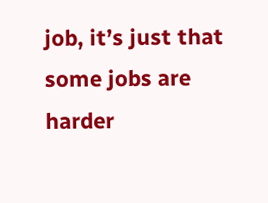job, it’s just that some jobs are harder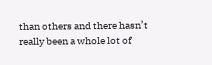than others and there hasn’t really been a whole lot of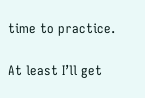time to practice.

At least I’ll get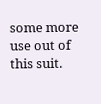some more use out of this suit.